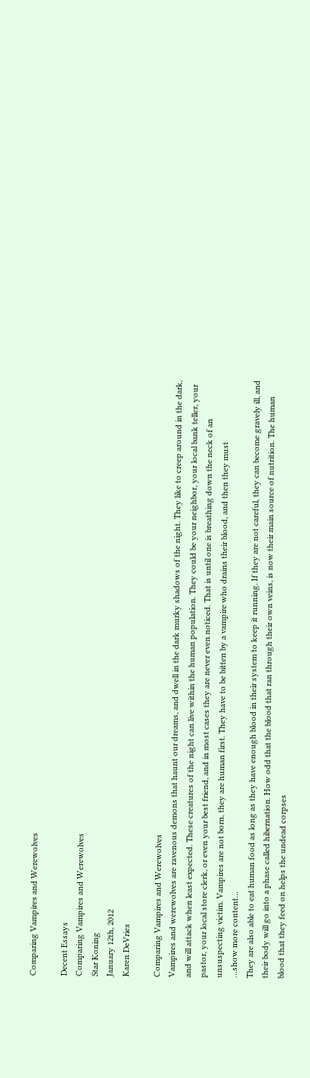Comparing Vampires and Werewolves

Decent Essays
Comparing Vampires and Werewolves
Star Koning
January 12th, 2012
Karen DeVries

Comparing Vampires and Werewolves
Vampires and werewolves are ravenous demons that haunt our dreams, and dwell in the dark murky shadows of the night. They like to creep around in the dark, and will attack when least expected. These creatures of the night can live within the human population. They could be your neighbor, your local bank teller, your pastor, your local store clerk, or even your best friend, and in most cases they are never even noticed. That is until one is breathing down the neck of an unsuspecting victim. Vampires are not born, they are human first. They have to be bitten by a vampire who drains their blood, and then they must
…show more content…
They are also able to eat human food as long as they have enough blood in their system to keep it running. If they are not careful, they can become gravely ill, and their body will go into a phase called hibernation. How odd that the blood that ran through their own veins, is now their main source of nutrition. The human blood that they feed on helps the undead corpses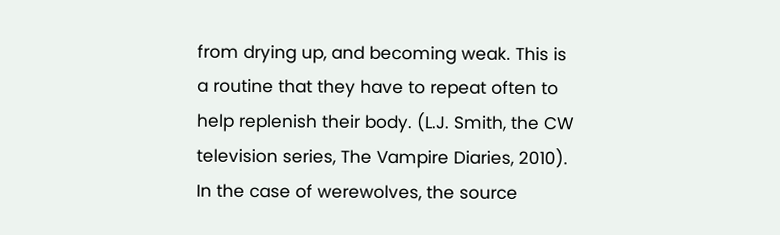from drying up, and becoming weak. This is a routine that they have to repeat often to help replenish their body. (L.J. Smith, the CW television series, The Vampire Diaries, 2010). In the case of werewolves, the source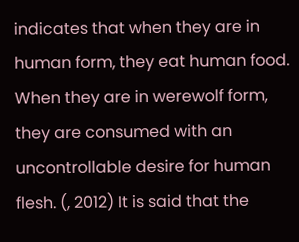indicates that when they are in human form, they eat human food. When they are in werewolf form, they are consumed with an uncontrollable desire for human flesh. (, 2012) It is said that the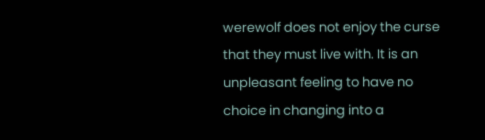werewolf does not enjoy the curse that they must live with. It is an unpleasant feeling to have no choice in changing into a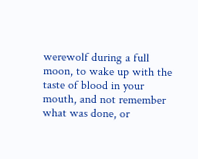werewolf during a full moon, to wake up with the taste of blood in your mouth, and not remember what was done, or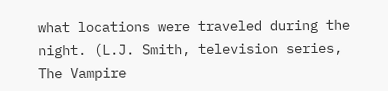what locations were traveled during the night. (L.J. Smith, television series, The Vampire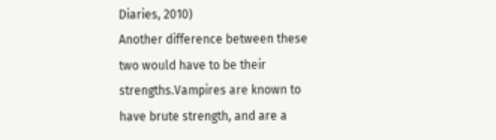Diaries, 2010)
Another difference between these two would have to be their strengths.Vampires are known to have brute strength, and are a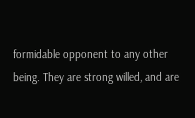formidable opponent to any other being. They are strong willed, and are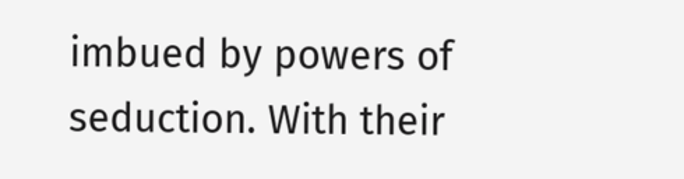imbued by powers of seduction. With their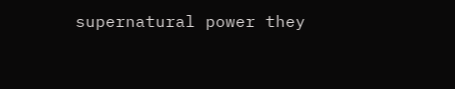supernatural power they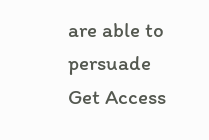are able to persuade
Get Access